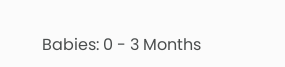Babies: 0 - 3 Months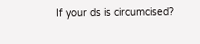If your ds is circumcised?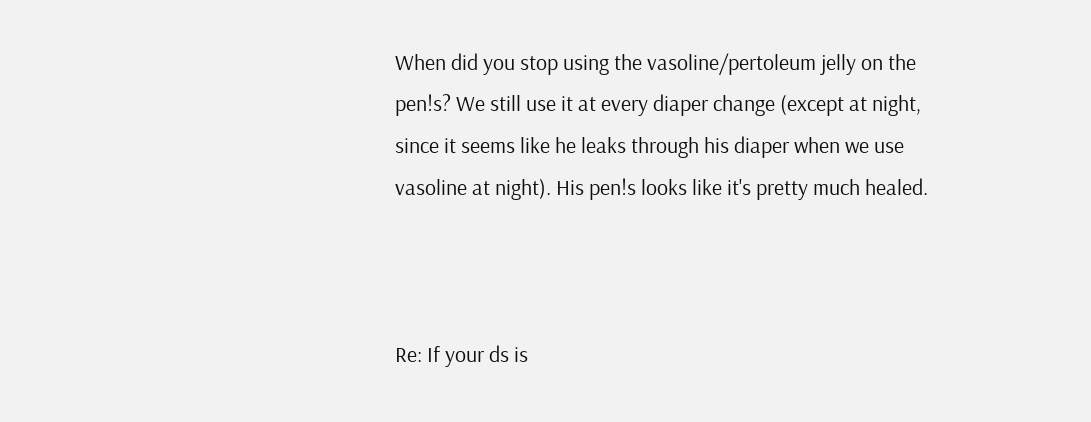When did you stop using the vasoline/pertoleum jelly on the pen!s? We still use it at every diaper change (except at night, since it seems like he leaks through his diaper when we use vasoline at night). His pen!s looks like it's pretty much healed.



Re: If your ds is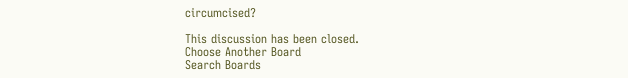circumcised?

This discussion has been closed.
Choose Another Board
Search Boards